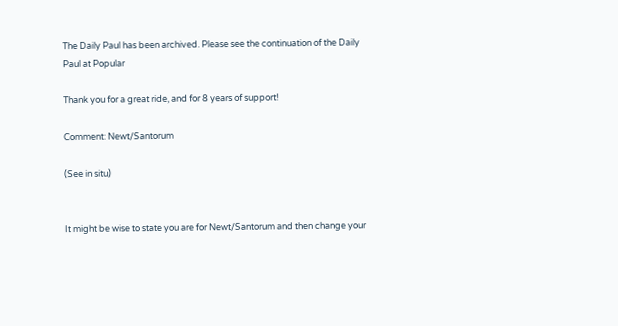The Daily Paul has been archived. Please see the continuation of the Daily Paul at Popular

Thank you for a great ride, and for 8 years of support!

Comment: Newt/Santorum

(See in situ)


It might be wise to state you are for Newt/Santorum and then change your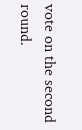vote on the second round.